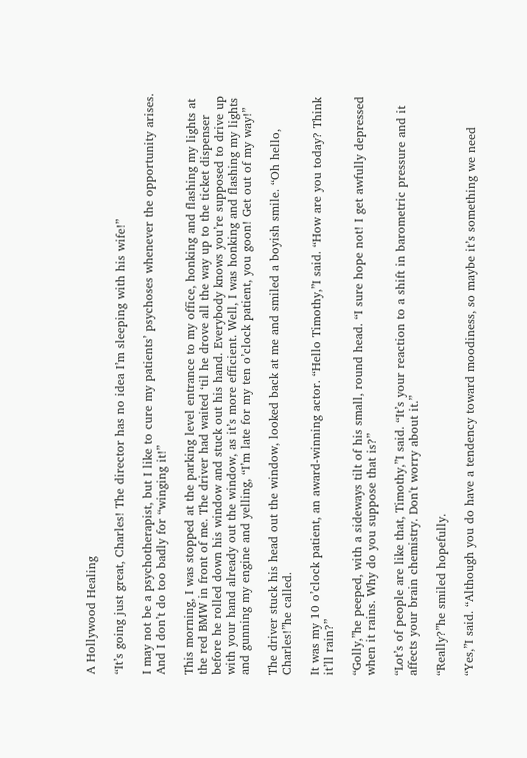A Hollywood Healing

“It’s going just great, Charles! The director has no idea I’m sleeping with his wife!”

I may not be a psychotherapist, but I like to cure my patients’ psychoses whenever the opportunity arises. And I don’t do too badly for “winging it!”

This morning, I was stopped at the parking level entrance to my office, honking and flashing my lights at the red BMW in front of me. The driver had waited ‘til he drove all the way up to the ticket dispenser before he rolled down his window and stuck out his hand. Everybody knows you’re supposed to drive up with your hand already out the window, as it’s more efficient. Well, I was honking and flashing my lights and gunning my engine and yelling, “I’m late for my ten o’clock patient, you goon! Get out of my way!”

The driver stuck his head out the window, looked back at me and smiled a boyish smile. “Oh hello, Charles!”he called.

It was my 10 o’clock patient, an award-winning actor. “Hello Timothy,”I said. “How are you today? Think it’ll rain?”

“Golly,”he peeped, with a sideways tilt of his small, round head. “I sure hope not! I get awfully depressed when it rains. Why do you suppose that is?”

“Lot’s of people are like that, Timothy,”I said. “It’s your reaction to a shift in barometric pressure and it affects your brain chemistry. Don't worry about it.”

“Really?”he smiled hopefully.

“Yes,”I said. “Although you do have a tendency toward moodiness, so maybe it’s something we need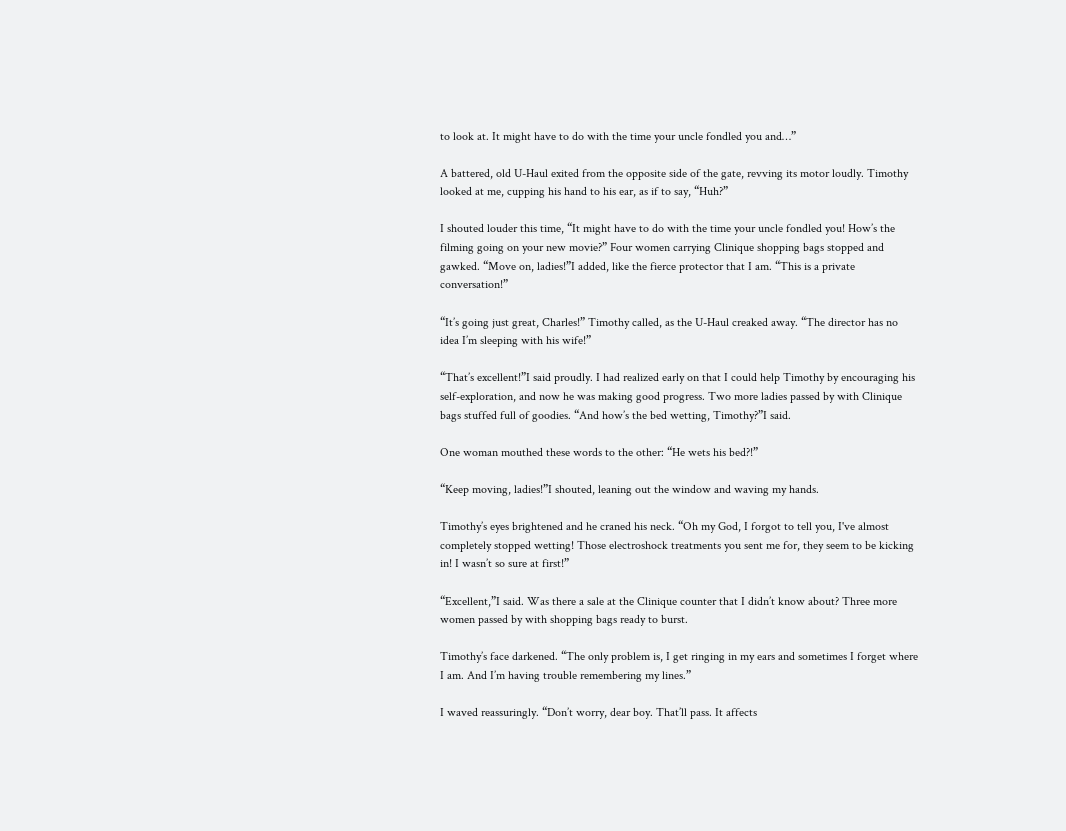to look at. It might have to do with the time your uncle fondled you and…”

A battered, old U-Haul exited from the opposite side of the gate, revving its motor loudly. Timothy looked at me, cupping his hand to his ear, as if to say, “Huh?”

I shouted louder this time, “It might have to do with the time your uncle fondled you! How’s the filming going on your new movie?” Four women carrying Clinique shopping bags stopped and gawked. “Move on, ladies!”I added, like the fierce protector that I am. “This is a private conversation!”

“It’s going just great, Charles!” Timothy called, as the U-Haul creaked away. “The director has no idea I’m sleeping with his wife!”

“That’s excellent!”I said proudly. I had realized early on that I could help Timothy by encouraging his self-exploration, and now he was making good progress. Two more ladies passed by with Clinique bags stuffed full of goodies. “And how’s the bed wetting, Timothy?”I said.

One woman mouthed these words to the other: “He wets his bed?!”

“Keep moving, ladies!”I shouted, leaning out the window and waving my hands.

Timothy’s eyes brightened and he craned his neck. “Oh my God, I forgot to tell you, I've almost completely stopped wetting! Those electroshock treatments you sent me for, they seem to be kicking in! I wasn’t so sure at first!”

“Excellent,”I said. Was there a sale at the Clinique counter that I didn’t know about? Three more women passed by with shopping bags ready to burst.

Timothy’s face darkened. “The only problem is, I get ringing in my ears and sometimes I forget where I am. And I’m having trouble remembering my lines.”

I waved reassuringly. “Don’t worry, dear boy. That’ll pass. It affects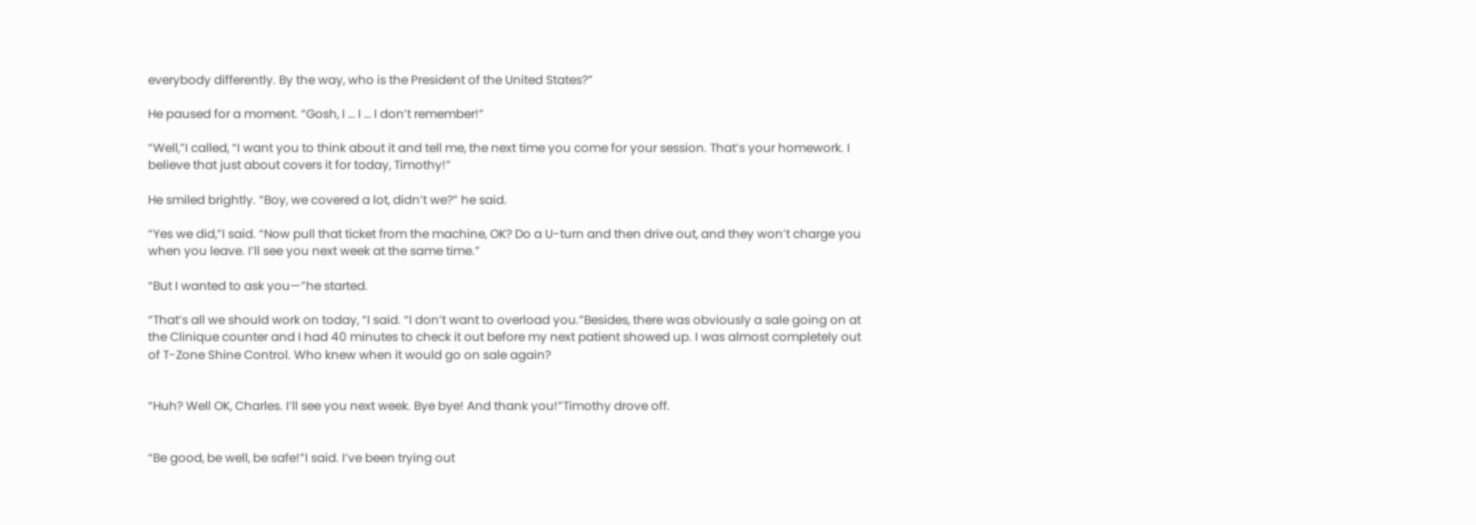everybody differently. By the way, who is the President of the United States?”

He paused for a moment. “Gosh, I … I … I don’t remember!”

“Well,”I called, “I want you to think about it and tell me, the next time you come for your session. That’s your homework. I believe that just about covers it for today, Timothy!”

He smiled brightly. “Boy, we covered a lot, didn’t we?” he said.

“Yes we did,”I said. “Now pull that ticket from the machine, OK? Do a U-turn and then drive out, and they won’t charge you when you leave. I’ll see you next week at the same time.”

“But I wanted to ask you—”he started.

“That’s all we should work on today, “I said. “I don’t want to overload you.”Besides, there was obviously a sale going on at the Clinique counter and I had 40 minutes to check it out before my next patient showed up. I was almost completely out of T-Zone Shine Control. Who knew when it would go on sale again?


“Huh? Well OK, Charles. I’ll see you next week. Bye bye! And thank you!”Timothy drove off.


“Be good, be well, be safe!”I said. I’ve been trying out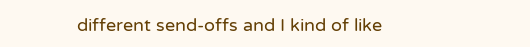different send-offs and I kind of like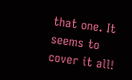that one. It seems to cover it all!